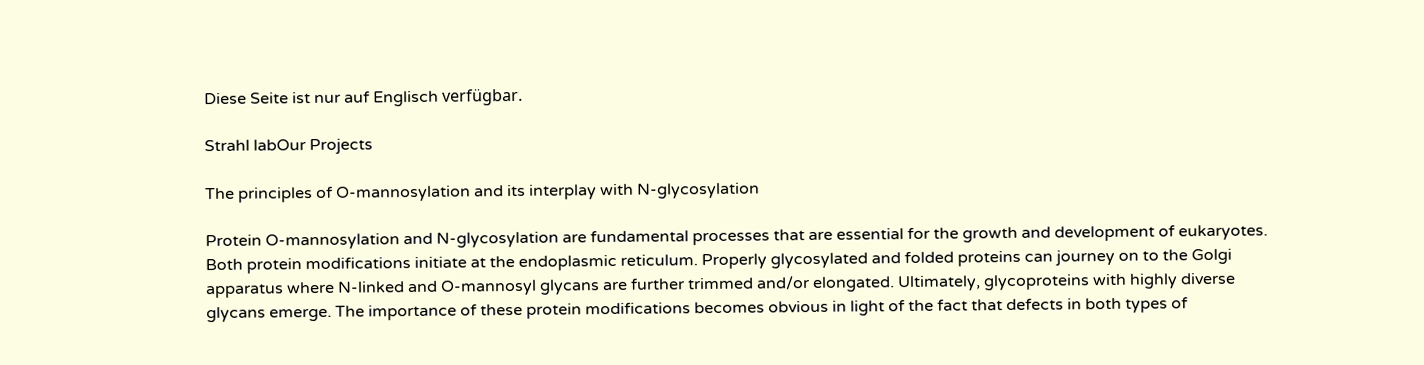Diese Seite ist nur auf Englisch verfügbar.

Strahl labOur Projects

The principles of O-mannosylation and its interplay with N-glycosylation

Protein O-mannosylation and N-glycosylation are fundamental processes that are essential for the growth and development of eukaryotes. Both protein modifications initiate at the endoplasmic reticulum. Properly glycosylated and folded proteins can journey on to the Golgi apparatus where N-linked and O-mannosyl glycans are further trimmed and/or elongated. Ultimately, glycoproteins with highly diverse glycans emerge. The importance of these protein modifications becomes obvious in light of the fact that defects in both types of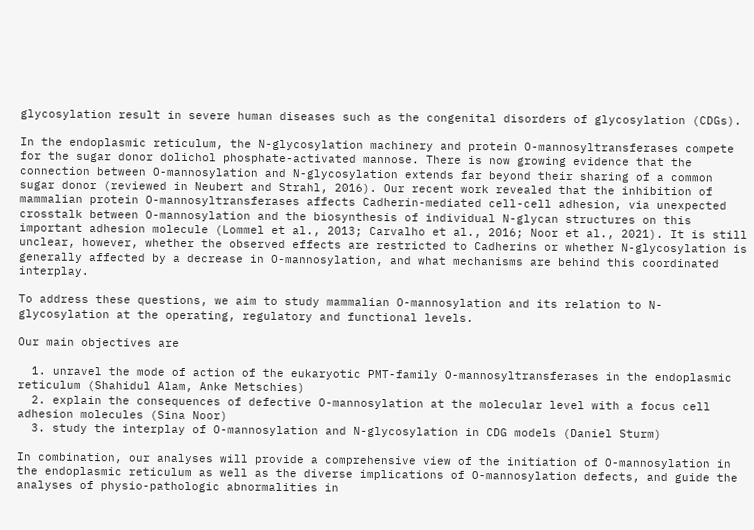glycosylation result in severe human diseases such as the congenital disorders of glycosylation (CDGs).

In the endoplasmic reticulum, the N-glycosylation machinery and protein O-mannosyltransferases compete for the sugar donor dolichol phosphate-activated mannose. There is now growing evidence that the connection between O-mannosylation and N-glycosylation extends far beyond their sharing of a common sugar donor (reviewed in Neubert and Strahl, 2016). Our recent work revealed that the inhibition of mammalian protein O-mannosyltransferases affects Cadherin-mediated cell-cell adhesion, via unexpected crosstalk between O-mannosylation and the biosynthesis of individual N-glycan structures on this important adhesion molecule (Lommel et al., 2013; Carvalho et al., 2016; Noor et al., 2021). It is still unclear, however, whether the observed effects are restricted to Cadherins or whether N-glycosylation is generally affected by a decrease in O-mannosylation, and what mechanisms are behind this coordinated interplay.

To address these questions, we aim to study mammalian O-mannosylation and its relation to N-glycosylation at the operating, regulatory and functional levels.

Our main objectives are

  1. unravel the mode of action of the eukaryotic PMT-family O-mannosyltransferases in the endoplasmic reticulum (Shahidul Alam, Anke Metschies)
  2. explain the consequences of defective O-mannosylation at the molecular level with a focus cell adhesion molecules (Sina Noor)
  3. study the interplay of O-mannosylation and N-glycosylation in CDG models (Daniel Sturm)

In combination, our analyses will provide a comprehensive view of the initiation of O-mannosylation in the endoplasmic reticulum as well as the diverse implications of O-mannosylation defects, and guide the analyses of physio-pathologic abnormalities in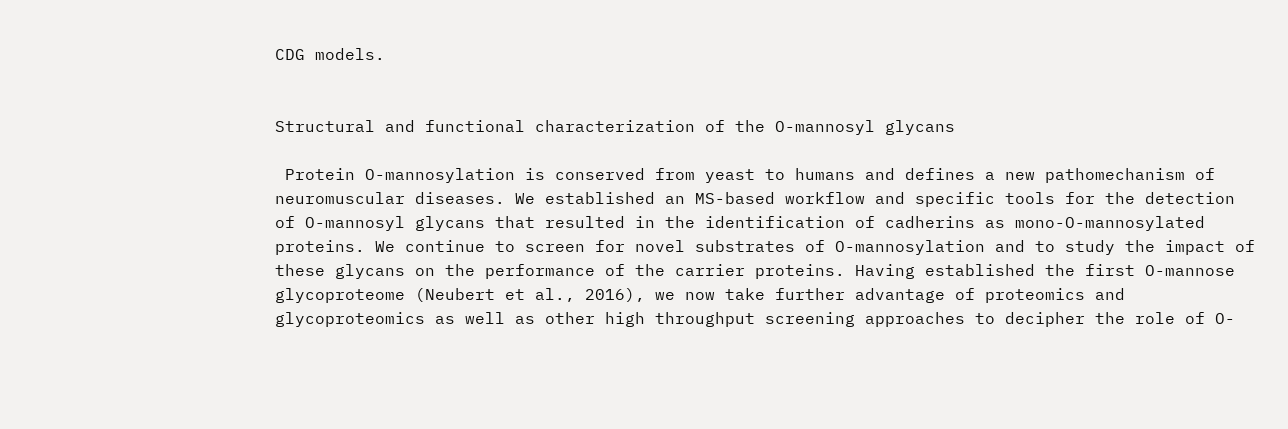CDG models.


Structural and functional characterization of the O-mannosyl glycans

 Protein O-mannosylation is conserved from yeast to humans and defines a new pathomechanism of neuromuscular diseases. We established an MS-based workflow and specific tools for the detection of O-mannosyl glycans that resulted in the identification of cadherins as mono-O-mannosylated proteins. We continue to screen for novel substrates of O-mannosylation and to study the impact of these glycans on the performance of the carrier proteins. Having established the first O-mannose glycoproteome (Neubert et al., 2016), we now take further advantage of proteomics and glycoproteomics as well as other high throughput screening approaches to decipher the role of O-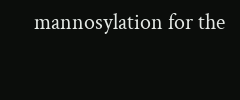mannosylation for the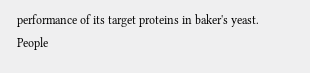performance of its target proteins in baker's yeast.
People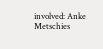involved: Anke Metschies